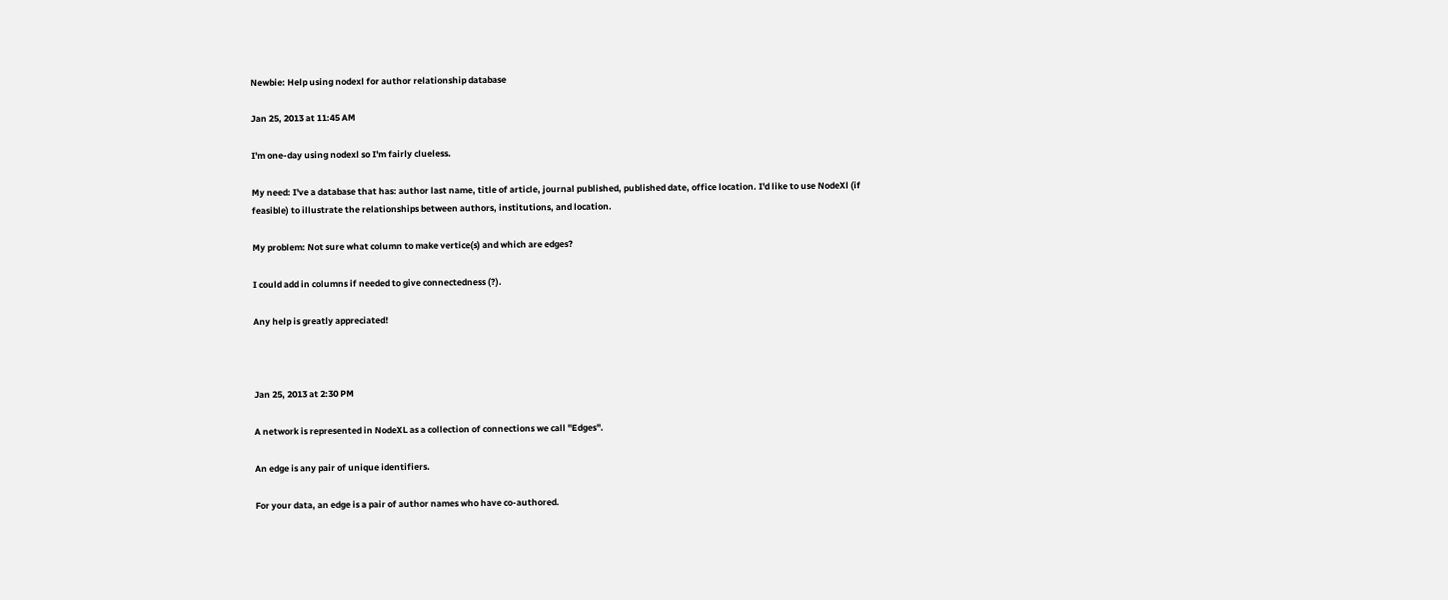Newbie: Help using nodexl for author relationship database

Jan 25, 2013 at 11:45 AM

I'm one-day using nodexl so I'm fairly clueless.

My need: I've a database that has: author last name, title of article, journal published, published date, office location. I'd like to use NodeXl (if feasible) to illustrate the relationships between authors, institutions, and location.

My problem: Not sure what column to make vertice(s) and which are edges?

I could add in columns if needed to give connectedness (?).

Any help is greatly appreciated!



Jan 25, 2013 at 2:30 PM

A network is represented in NodeXL as a collection of connections we call "Edges".

An edge is any pair of unique identifiers.

For your data, an edge is a pair of author names who have co-authored.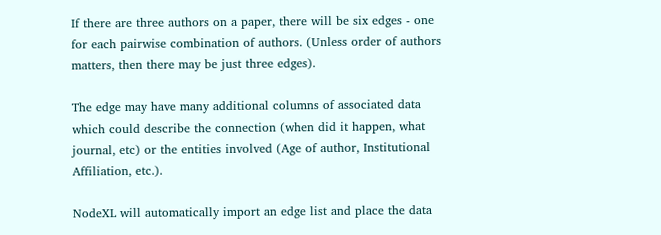If there are three authors on a paper, there will be six edges - one for each pairwise combination of authors. (Unless order of authors matters, then there may be just three edges).

The edge may have many additional columns of associated data which could describe the connection (when did it happen, what journal, etc) or the entities involved (Age of author, Institutional Affiliation, etc.).

NodeXL will automatically import an edge list and place the data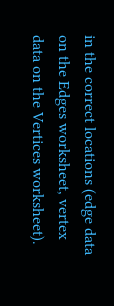in the correct locations (edge data on the Edges worksheet, vertex data on the Vertices worksheet).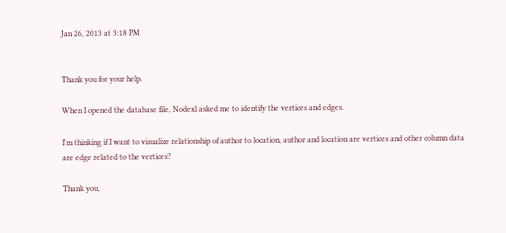Jan 26, 2013 at 3:18 PM


Thank you for your help.

When I opened the database file, Nodexl asked me to identify the vertices and edges.

I'm thinking if I want to visualize relationship of author to location, author and location are vertices and other column data are edge related to the vertices?

Thank you,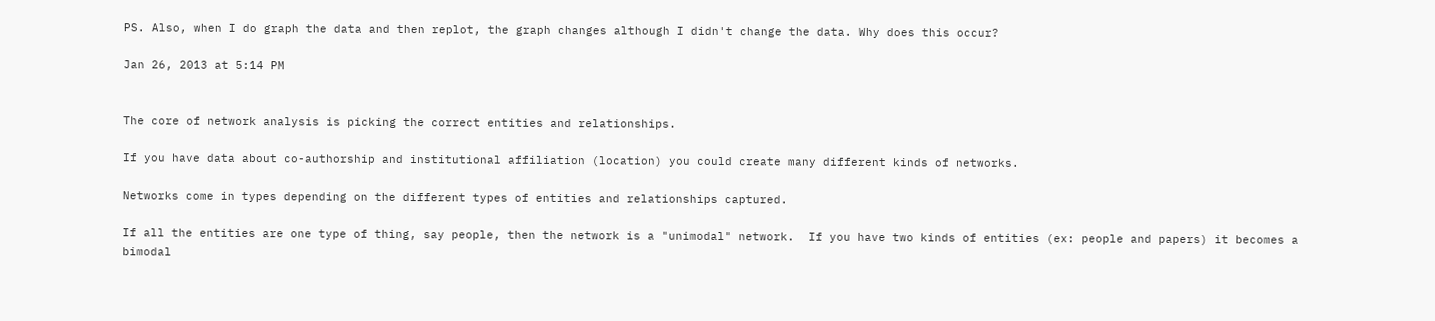PS. Also, when I do graph the data and then replot, the graph changes although I didn't change the data. Why does this occur?

Jan 26, 2013 at 5:14 PM


The core of network analysis is picking the correct entities and relationships.

If you have data about co-authorship and institutional affiliation (location) you could create many different kinds of networks.

Networks come in types depending on the different types of entities and relationships captured.

If all the entities are one type of thing, say people, then the network is a "unimodal" network.  If you have two kinds of entities (ex: people and papers) it becomes a bimodal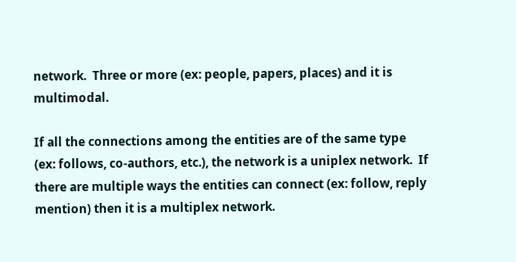network.  Three or more (ex: people, papers, places) and it is multimodal.

If all the connections among the entities are of the same type (ex: follows, co-authors, etc.), the network is a uniplex network.  If there are multiple ways the entities can connect (ex: follow, reply mention) then it is a multiplex network.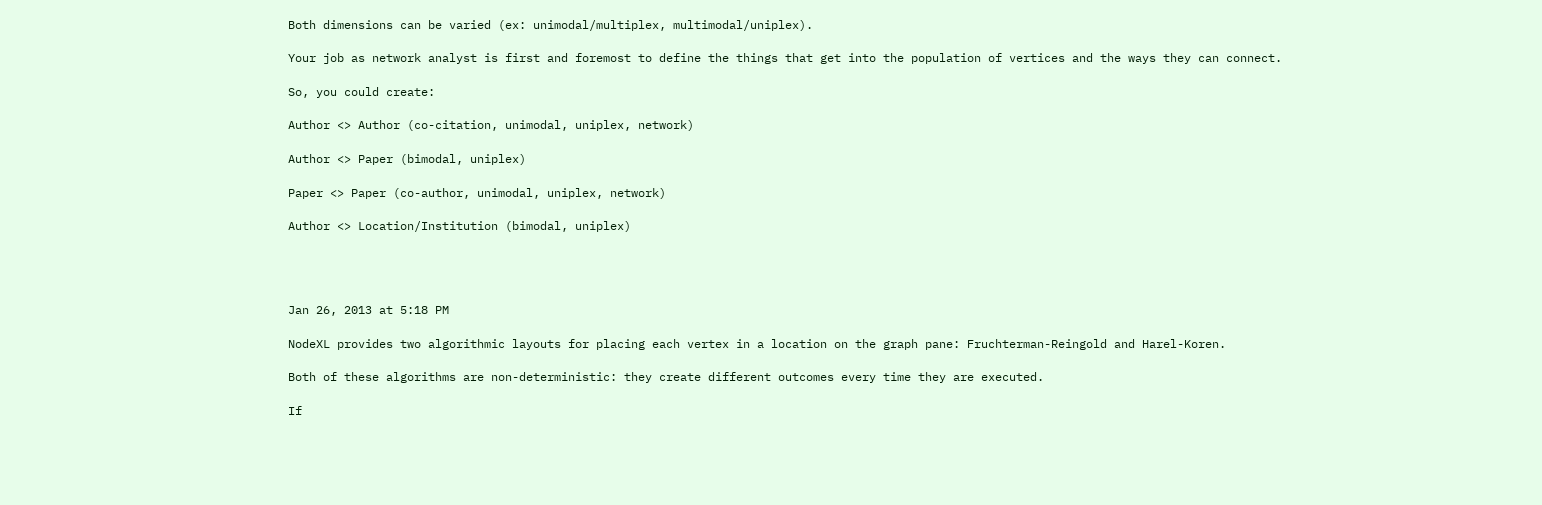Both dimensions can be varied (ex: unimodal/multiplex, multimodal/uniplex).

Your job as network analyst is first and foremost to define the things that get into the population of vertices and the ways they can connect.

So, you could create:

Author <> Author (co-citation, unimodal, uniplex, network)

Author <> Paper (bimodal, uniplex)

Paper <> Paper (co-author, unimodal, uniplex, network)

Author <> Location/Institution (bimodal, uniplex)




Jan 26, 2013 at 5:18 PM

NodeXL provides two algorithmic layouts for placing each vertex in a location on the graph pane: Fruchterman-Reingold and Harel-Koren.

Both of these algorithms are non-deterministic: they create different outcomes every time they are executed.

If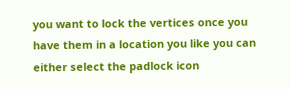you want to lock the vertices once you have them in a location you like you can either select the padlock icon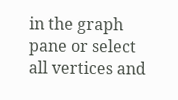in the graph pane or select all vertices and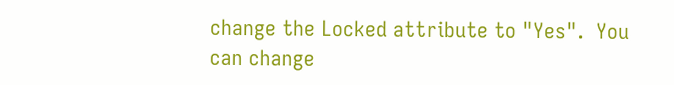change the Locked attribute to "Yes".  You can change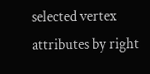selected vertex attributes by right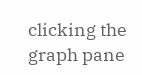clicking the graph pane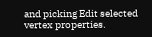and picking Edit selected vertex properties.